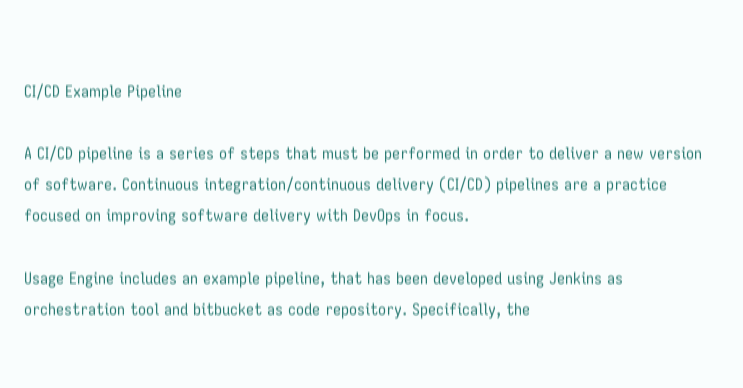CI/CD Example Pipeline

A CI/CD pipeline is a series of steps that must be performed in order to deliver a new version of software. Continuous integration/continuous delivery (CI/CD) pipelines are a practice focused on improving software delivery with DevOps in focus.

Usage Engine includes an example pipeline, that has been developed using Jenkins as orchestration tool and bitbucket as code repository. Specifically, the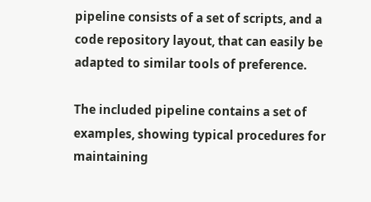pipeline consists of a set of scripts, and a code repository layout, that can easily be adapted to similar tools of preference.

The included pipeline contains a set of examples, showing typical procedures for maintaining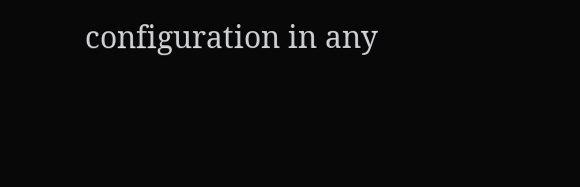configuration in any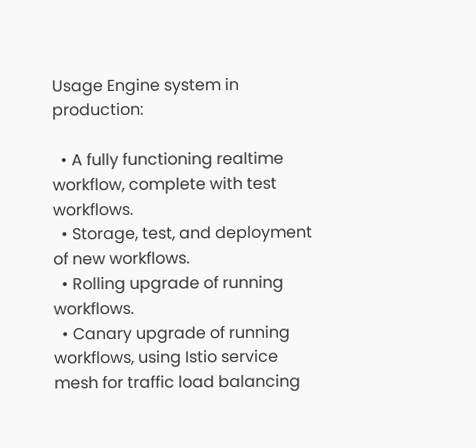Usage Engine system in production:

  • A fully functioning realtime workflow, complete with test workflows.
  • Storage, test, and deployment of new workflows.
  • Rolling upgrade of running workflows.
  • Canary upgrade of running workflows, using Istio service mesh for traffic load balancing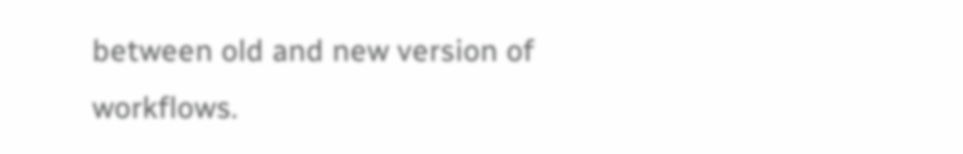between old and new version of workflows.